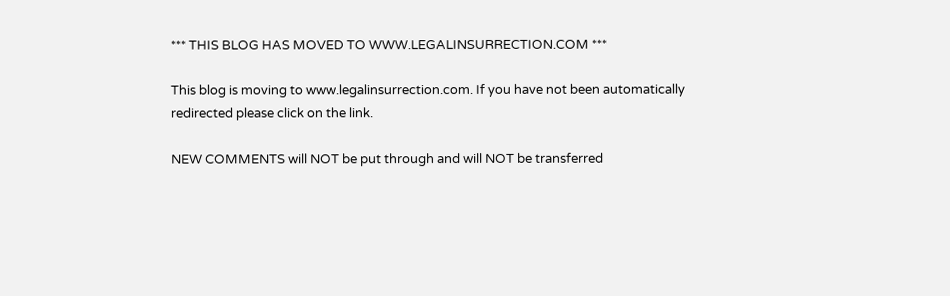*** THIS BLOG HAS MOVED TO WWW.LEGALINSURRECTION.COM ***

This blog is moving to www.legalinsurrection.com. If you have not been automatically redirected please click on the link.

NEW COMMENTS will NOT be put through and will NOT be transferred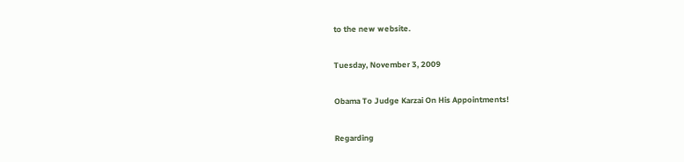to the new website.

Tuesday, November 3, 2009

Obama To Judge Karzai On His Appointments!

Regarding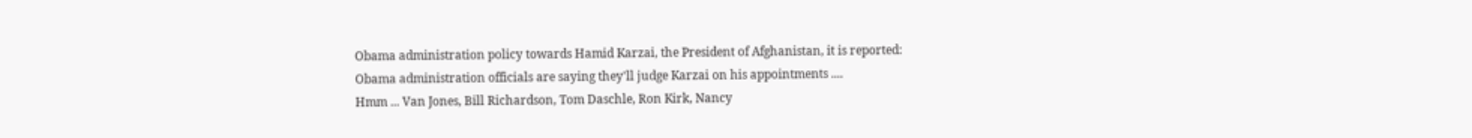Obama administration policy towards Hamid Karzai, the President of Afghanistan, it is reported:
Obama administration officials are saying they'll judge Karzai on his appointments ....
Hmm ... Van Jones, Bill Richardson, Tom Daschle, Ron Kirk, Nancy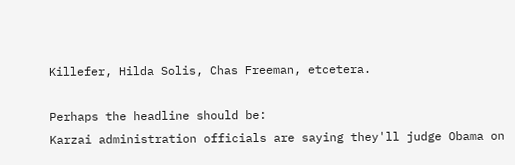Killefer, Hilda Solis, Chas Freeman, etcetera.

Perhaps the headline should be:
Karzai administration officials are saying they'll judge Obama on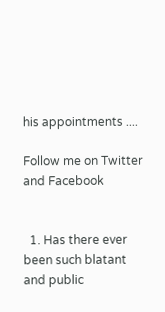his appointments ....

Follow me on Twitter and Facebook


  1. Has there ever been such blatant and public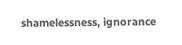shamelessness, ignorance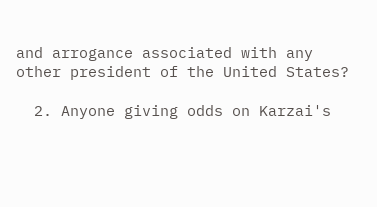and arrogance associated with any other president of the United States?

  2. Anyone giving odds on Karzai's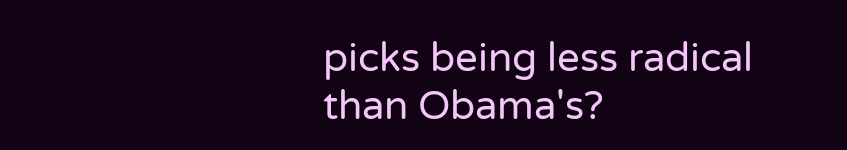picks being less radical than Obama's?